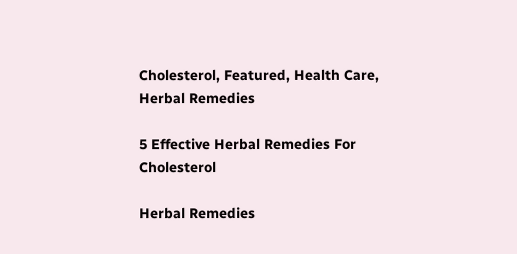Cholesterol, Featured, Health Care, Herbal Remedies

5 Effective Herbal Remedies For Cholesterol

Herbal Remedies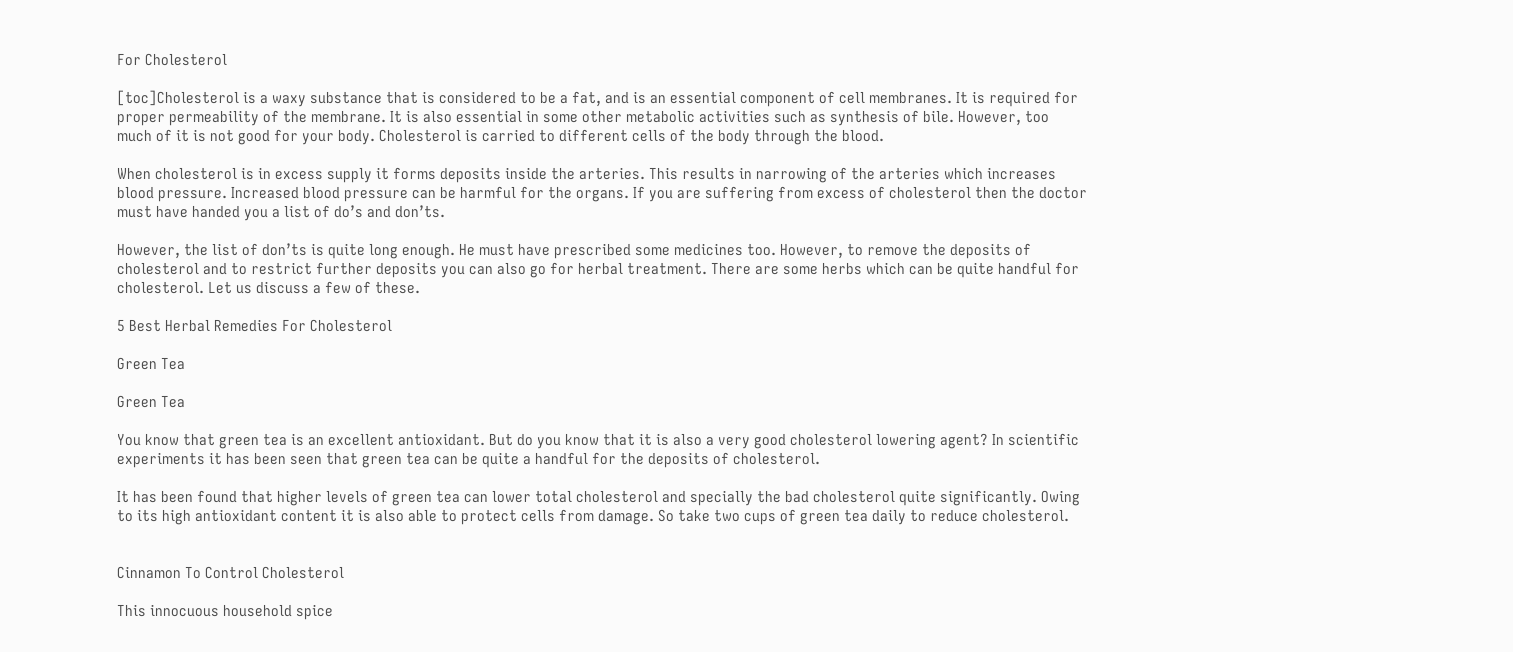For Cholesterol

[toc]Cholesterol is a waxy substance that is considered to be a fat, and is an essential component of cell membranes. It is required for proper permeability of the membrane. It is also essential in some other metabolic activities such as synthesis of bile. However, too much of it is not good for your body. Cholesterol is carried to different cells of the body through the blood.

When cholesterol is in excess supply it forms deposits inside the arteries. This results in narrowing of the arteries which increases blood pressure. Increased blood pressure can be harmful for the organs. If you are suffering from excess of cholesterol then the doctor must have handed you a list of do’s and don’ts.

However, the list of don’ts is quite long enough. He must have prescribed some medicines too. However, to remove the deposits of cholesterol and to restrict further deposits you can also go for herbal treatment. There are some herbs which can be quite handful for cholesterol. Let us discuss a few of these.

5 Best Herbal Remedies For Cholesterol

Green Tea

Green Tea

You know that green tea is an excellent antioxidant. But do you know that it is also a very good cholesterol lowering agent? In scientific experiments it has been seen that green tea can be quite a handful for the deposits of cholesterol.

It has been found that higher levels of green tea can lower total cholesterol and specially the bad cholesterol quite significantly. Owing to its high antioxidant content it is also able to protect cells from damage. So take two cups of green tea daily to reduce cholesterol.


Cinnamon To Control Cholesterol

This innocuous household spice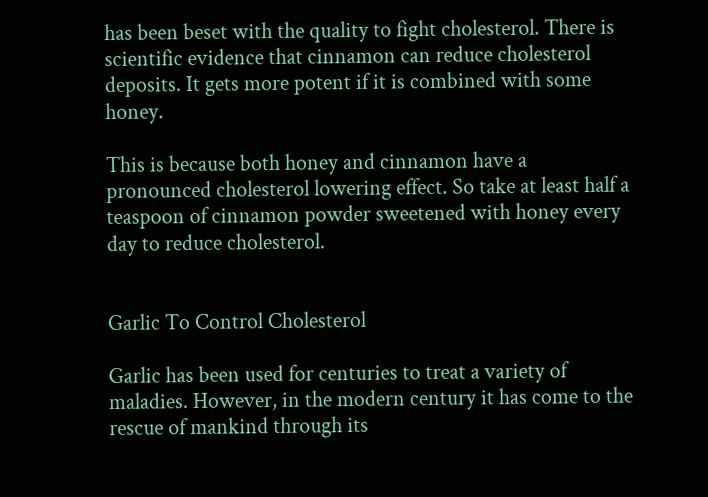has been beset with the quality to fight cholesterol. There is scientific evidence that cinnamon can reduce cholesterol deposits. It gets more potent if it is combined with some honey.

This is because both honey and cinnamon have a pronounced cholesterol lowering effect. So take at least half a teaspoon of cinnamon powder sweetened with honey every day to reduce cholesterol.


Garlic To Control Cholesterol

Garlic has been used for centuries to treat a variety of maladies. However, in the modern century it has come to the rescue of mankind through its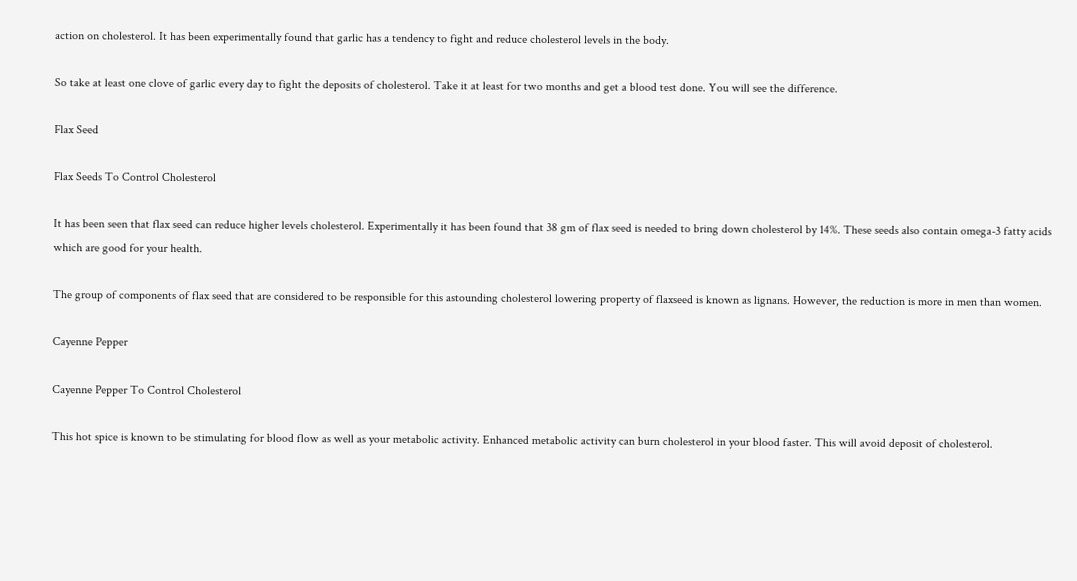action on cholesterol. It has been experimentally found that garlic has a tendency to fight and reduce cholesterol levels in the body.

So take at least one clove of garlic every day to fight the deposits of cholesterol. Take it at least for two months and get a blood test done. You will see the difference.

Flax Seed

Flax Seeds To Control Cholesterol

It has been seen that flax seed can reduce higher levels cholesterol. Experimentally it has been found that 38 gm of flax seed is needed to bring down cholesterol by 14%. These seeds also contain omega-3 fatty acids which are good for your health.

The group of components of flax seed that are considered to be responsible for this astounding cholesterol lowering property of flaxseed is known as lignans. However, the reduction is more in men than women.

Cayenne Pepper

Cayenne Pepper To Control Cholesterol

This hot spice is known to be stimulating for blood flow as well as your metabolic activity. Enhanced metabolic activity can burn cholesterol in your blood faster. This will avoid deposit of cholesterol.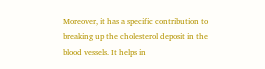Moreover, it has a specific contribution to breaking up the cholesterol deposit in the blood vessels. It helps in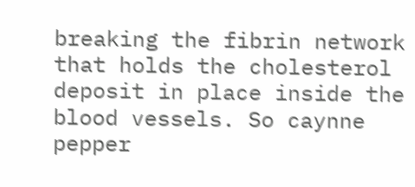breaking the fibrin network that holds the cholesterol deposit in place inside the blood vessels. So caynne pepper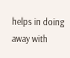helps in doing away with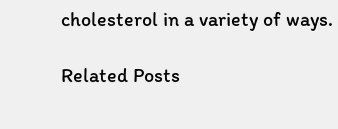cholesterol in a variety of ways.

Related Posts